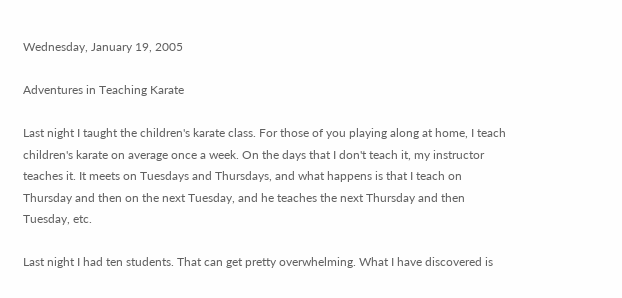Wednesday, January 19, 2005

Adventures in Teaching Karate

Last night I taught the children's karate class. For those of you playing along at home, I teach children's karate on average once a week. On the days that I don't teach it, my instructor teaches it. It meets on Tuesdays and Thursdays, and what happens is that I teach on Thursday and then on the next Tuesday, and he teaches the next Thursday and then Tuesday, etc.

Last night I had ten students. That can get pretty overwhelming. What I have discovered is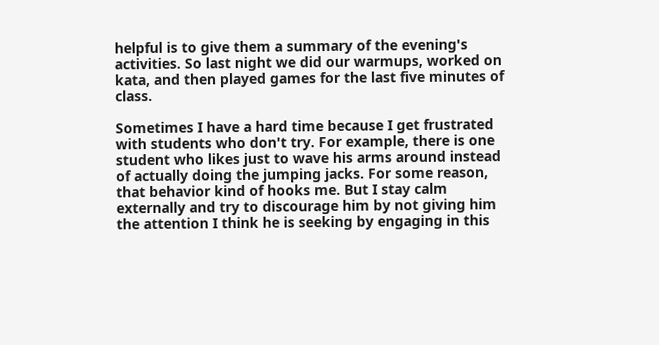helpful is to give them a summary of the evening's activities. So last night we did our warmups, worked on kata, and then played games for the last five minutes of class.

Sometimes I have a hard time because I get frustrated with students who don't try. For example, there is one student who likes just to wave his arms around instead of actually doing the jumping jacks. For some reason, that behavior kind of hooks me. But I stay calm externally and try to discourage him by not giving him the attention I think he is seeking by engaging in this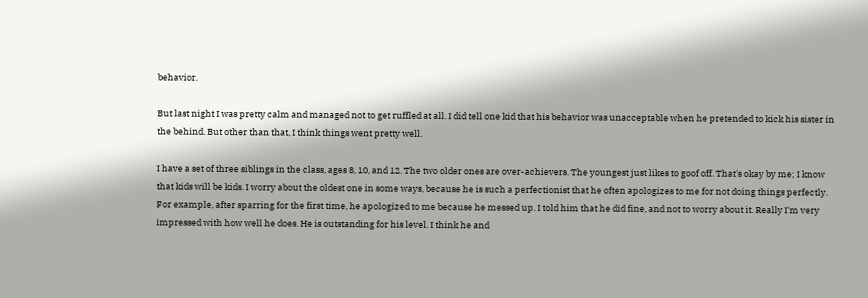behavior.

But last night I was pretty calm and managed not to get ruffled at all. I did tell one kid that his behavior was unacceptable when he pretended to kick his sister in the behind. But other than that, I think things went pretty well.

I have a set of three siblings in the class, ages 8, 10, and 12. The two older ones are over-achievers. The youngest just likes to goof off. That's okay by me; I know that kids will be kids. I worry about the oldest one in some ways, because he is such a perfectionist that he often apologizes to me for not doing things perfectly. For example, after sparring for the first time, he apologized to me because he messed up. I told him that he did fine, and not to worry about it. Really I'm very impressed with how well he does. He is outstanding for his level. I think he and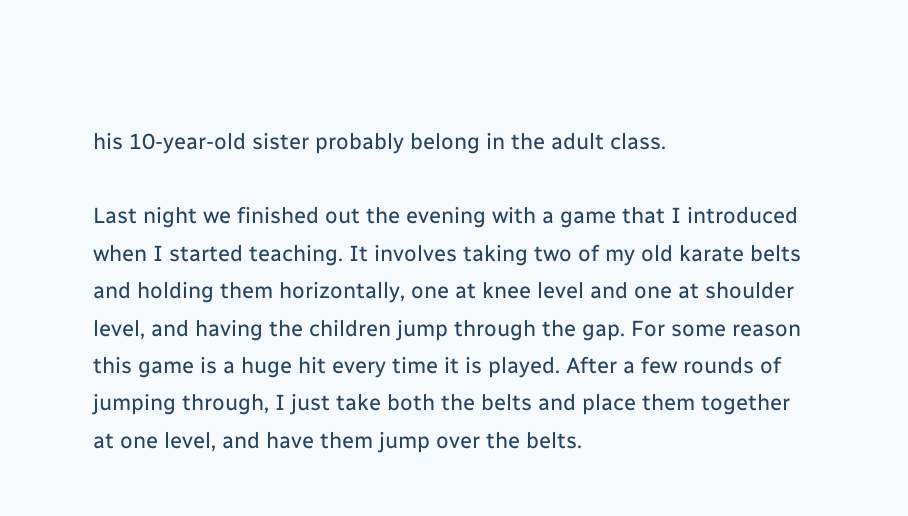his 10-year-old sister probably belong in the adult class.

Last night we finished out the evening with a game that I introduced when I started teaching. It involves taking two of my old karate belts and holding them horizontally, one at knee level and one at shoulder level, and having the children jump through the gap. For some reason this game is a huge hit every time it is played. After a few rounds of jumping through, I just take both the belts and place them together at one level, and have them jump over the belts.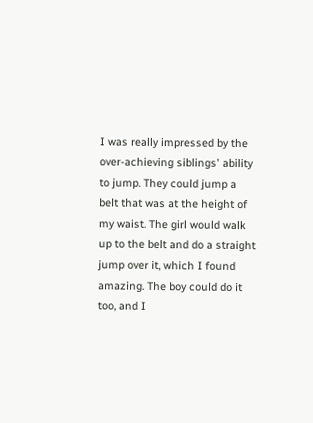I was really impressed by the over-achieving siblings' ability to jump. They could jump a belt that was at the height of my waist. The girl would walk up to the belt and do a straight jump over it, which I found amazing. The boy could do it too, and I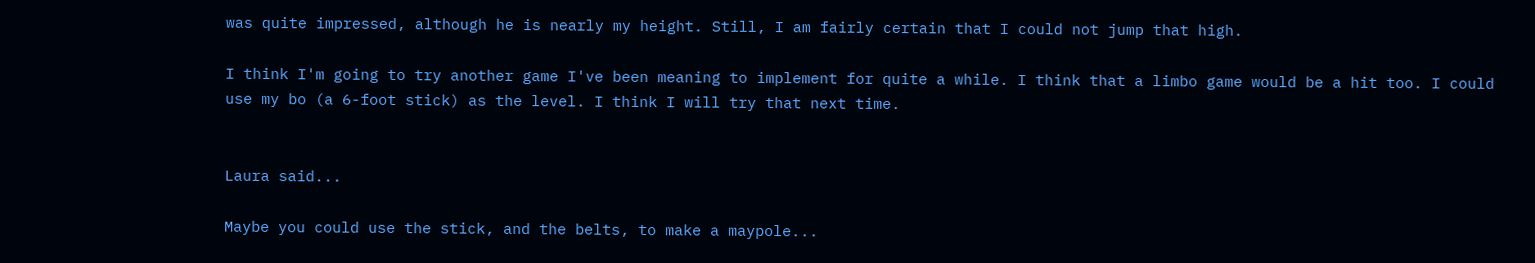was quite impressed, although he is nearly my height. Still, I am fairly certain that I could not jump that high.

I think I'm going to try another game I've been meaning to implement for quite a while. I think that a limbo game would be a hit too. I could use my bo (a 6-foot stick) as the level. I think I will try that next time.


Laura said...

Maybe you could use the stick, and the belts, to make a maypole...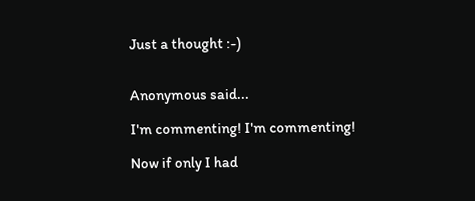Just a thought :-)


Anonymous said...

I'm commenting! I'm commenting!

Now if only I had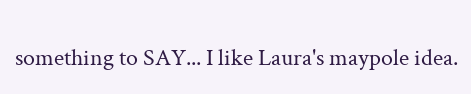something to SAY... I like Laura's maypole idea.